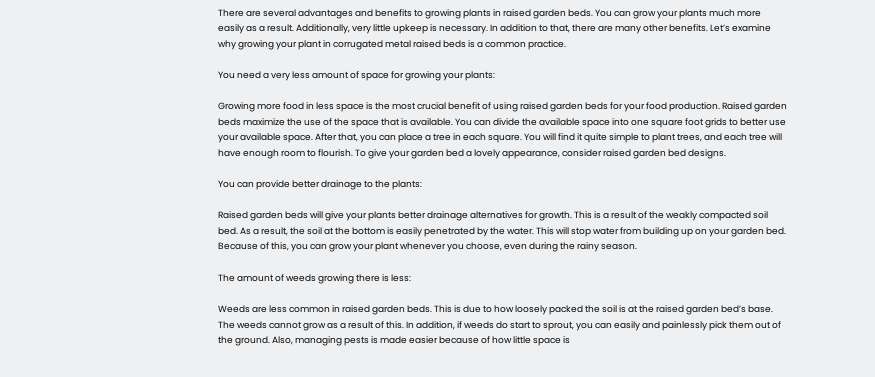There are several advantages and benefits to growing plants in raised garden beds. You can grow your plants much more easily as a result. Additionally, very little upkeep is necessary. In addition to that, there are many other benefits. Let’s examine why growing your plant in corrugated metal raised beds is a common practice.

You need a very less amount of space for growing your plants:

Growing more food in less space is the most crucial benefit of using raised garden beds for your food production. Raised garden beds maximize the use of the space that is available. You can divide the available space into one square foot grids to better use your available space. After that, you can place a tree in each square. You will find it quite simple to plant trees, and each tree will have enough room to flourish. To give your garden bed a lovely appearance, consider raised garden bed designs.

You can provide better drainage to the plants:

Raised garden beds will give your plants better drainage alternatives for growth. This is a result of the weakly compacted soil bed. As a result, the soil at the bottom is easily penetrated by the water. This will stop water from building up on your garden bed. Because of this, you can grow your plant whenever you choose, even during the rainy season.

The amount of weeds growing there is less:

Weeds are less common in raised garden beds. This is due to how loosely packed the soil is at the raised garden bed’s base. The weeds cannot grow as a result of this. In addition, if weeds do start to sprout, you can easily and painlessly pick them out of the ground. Also, managing pests is made easier because of how little space is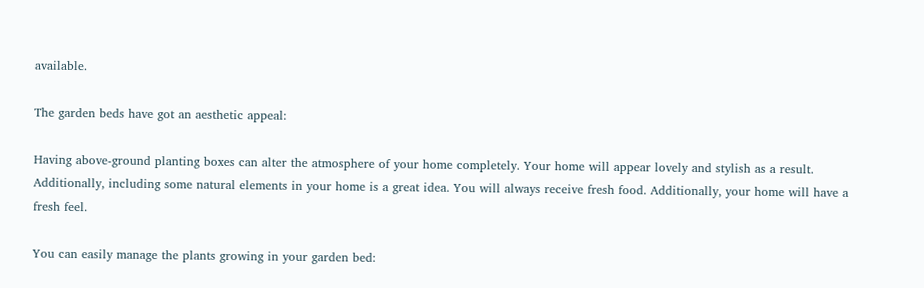available.

The garden beds have got an aesthetic appeal:

Having above-ground planting boxes can alter the atmosphere of your home completely. Your home will appear lovely and stylish as a result. Additionally, including some natural elements in your home is a great idea. You will always receive fresh food. Additionally, your home will have a fresh feel.

You can easily manage the plants growing in your garden bed: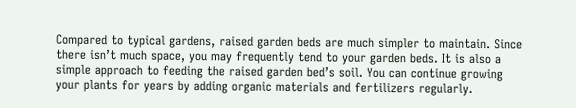Compared to typical gardens, raised garden beds are much simpler to maintain. Since there isn’t much space, you may frequently tend to your garden beds. It is also a simple approach to feeding the raised garden bed’s soil. You can continue growing your plants for years by adding organic materials and fertilizers regularly.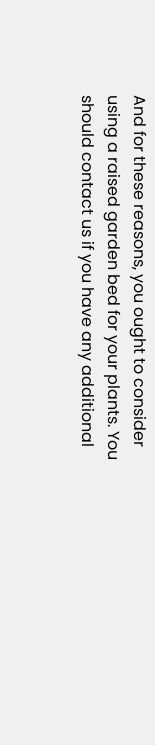And for these reasons, you ought to consider using a raised garden bed for your plants. You should contact us if you have any additional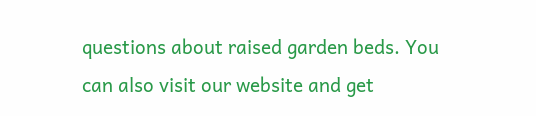questions about raised garden beds. You can also visit our website and get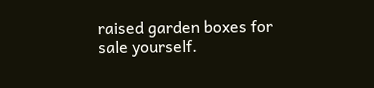raised garden boxes for sale yourself.